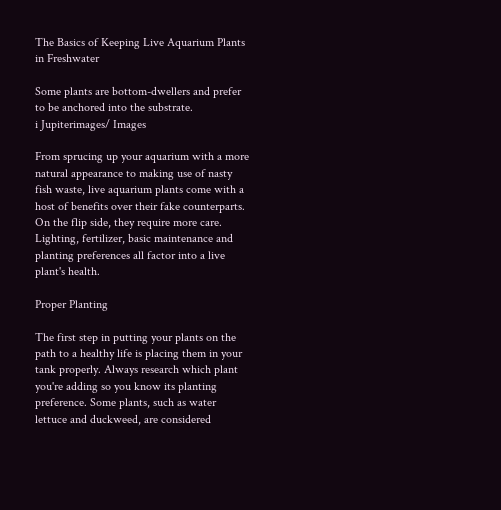The Basics of Keeping Live Aquarium Plants in Freshwater

Some plants are bottom-dwellers and prefer to be anchored into the substrate.
i Jupiterimages/ Images

From sprucing up your aquarium with a more natural appearance to making use of nasty fish waste, live aquarium plants come with a host of benefits over their fake counterparts. On the flip side, they require more care. Lighting, fertilizer, basic maintenance and planting preferences all factor into a live plant's health.

Proper Planting

The first step in putting your plants on the path to a healthy life is placing them in your tank properly. Always research which plant you're adding so you know its planting preference. Some plants, such as water lettuce and duckweed, are considered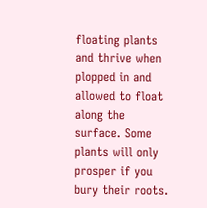floating plants and thrive when plopped in and allowed to float along the surface. Some plants will only prosper if you bury their roots.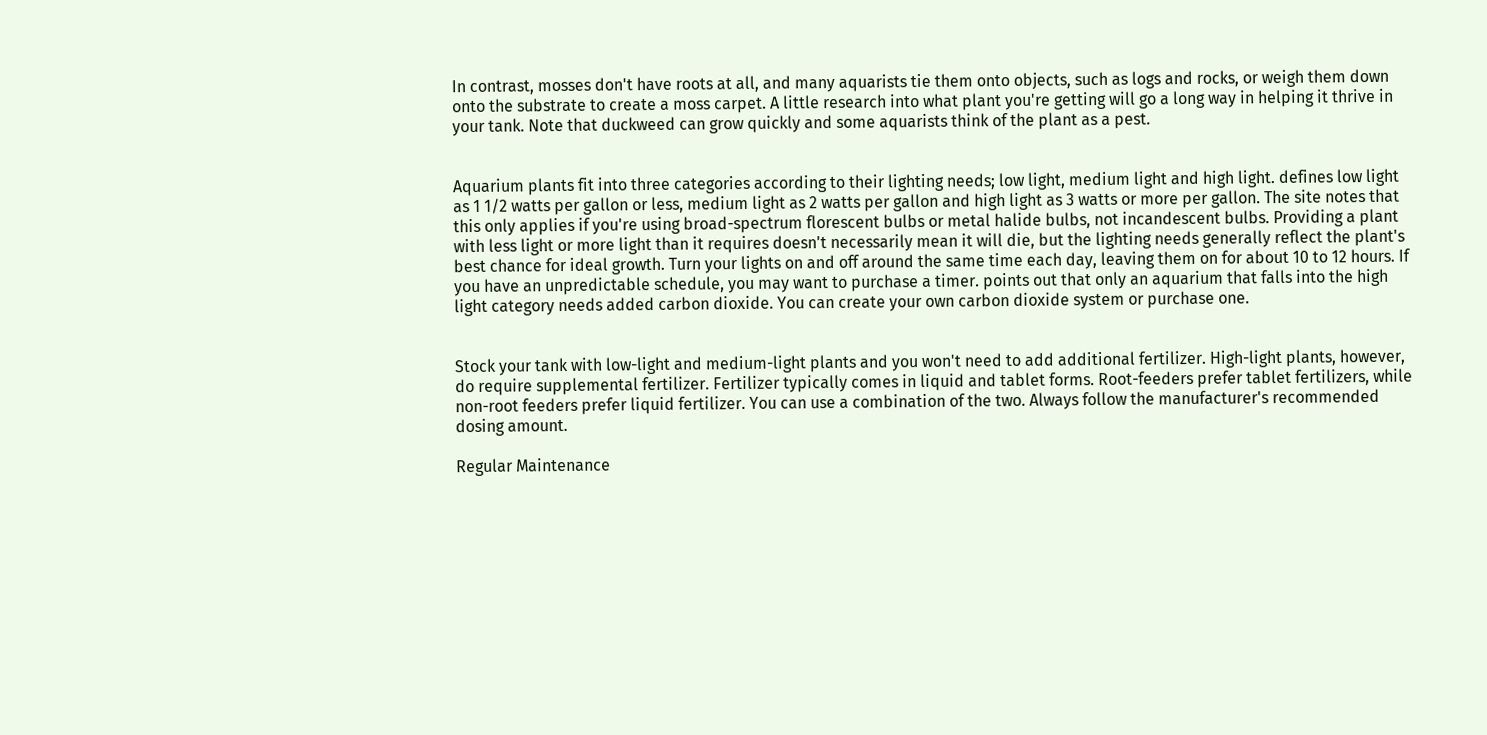In contrast, mosses don't have roots at all, and many aquarists tie them onto objects, such as logs and rocks, or weigh them down onto the substrate to create a moss carpet. A little research into what plant you're getting will go a long way in helping it thrive in your tank. Note that duckweed can grow quickly and some aquarists think of the plant as a pest.


Aquarium plants fit into three categories according to their lighting needs; low light, medium light and high light. defines low light as 1 1/2 watts per gallon or less, medium light as 2 watts per gallon and high light as 3 watts or more per gallon. The site notes that this only applies if you're using broad-spectrum florescent bulbs or metal halide bulbs, not incandescent bulbs. Providing a plant with less light or more light than it requires doesn't necessarily mean it will die, but the lighting needs generally reflect the plant's best chance for ideal growth. Turn your lights on and off around the same time each day, leaving them on for about 10 to 12 hours. If you have an unpredictable schedule, you may want to purchase a timer. points out that only an aquarium that falls into the high light category needs added carbon dioxide. You can create your own carbon dioxide system or purchase one.


Stock your tank with low-light and medium-light plants and you won't need to add additional fertilizer. High-light plants, however, do require supplemental fertilizer. Fertilizer typically comes in liquid and tablet forms. Root-feeders prefer tablet fertilizers, while non-root feeders prefer liquid fertilizer. You can use a combination of the two. Always follow the manufacturer's recommended dosing amount.

Regular Maintenance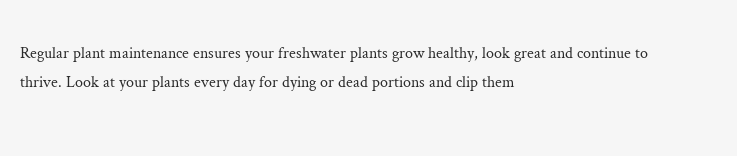Regular plant maintenance ensures your freshwater plants grow healthy, look great and continue to thrive. Look at your plants every day for dying or dead portions and clip them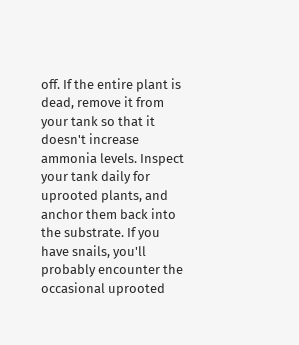off. If the entire plant is dead, remove it from your tank so that it doesn't increase ammonia levels. Inspect your tank daily for uprooted plants, and anchor them back into the substrate. If you have snails, you'll probably encounter the occasional uprooted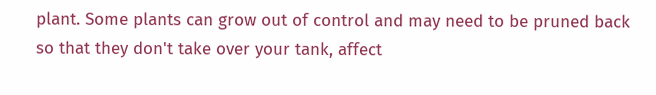plant. Some plants can grow out of control and may need to be pruned back so that they don't take over your tank, affect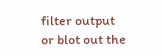filter output or blot out the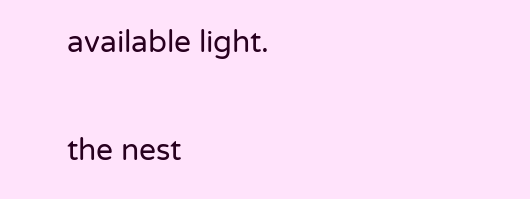available light.

the nest